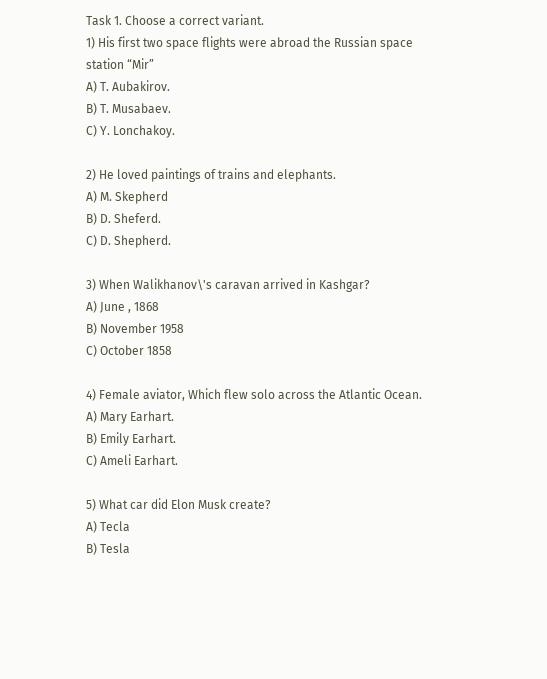Task 1. Choose a correct variant.
1) His first two space flights were abroad the Russian space station “Mir”
A) T. Aubakirov.
B) T. Musabaev.
C) Y. Lonchakoy.

2) He loved paintings of trains and elephants.
A) M. Skepherd
B) D. Sheferd.
C) D. Shepherd.

3) When Walikhanov\'s caravan arrived in Kashgar?
A) June , 1868
B) November 1958
C) October 1858

4) Female aviator, Which flew solo across the Atlantic Ocean.
A) Mary Earhart.
B) Emily Earhart.
C) Ameli Earhart.

5) What car did Elon Musk create?
A) Tecla
B) Tesla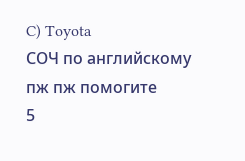C) Toyota
СОЧ по английскому пж пж помогите
5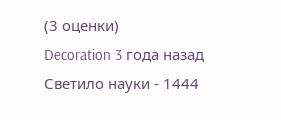(3 оценки)
Decoration 3 года назад
Светило науки - 1444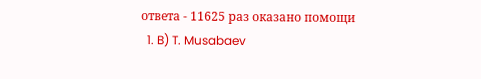ответа - 11625 раз оказано помощи
  1. B) T. Musabaev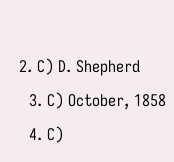2. C) D. Shepherd
  3. C) October, 1858
  4. C)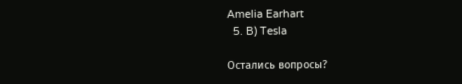Amelia Earhart
  5. B) Tesla

Остались вопросы?